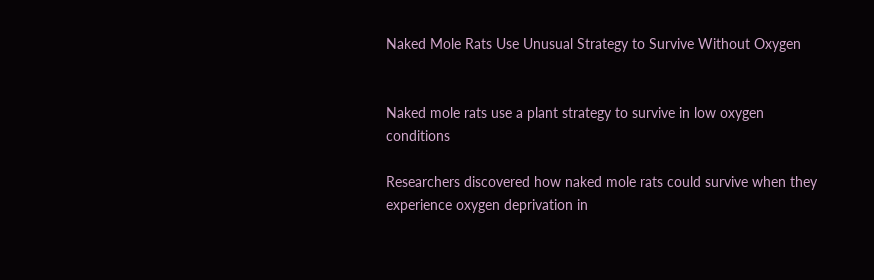Naked Mole Rats Use Unusual Strategy to Survive Without Oxygen


Naked mole rats use a plant strategy to survive in low oxygen conditions

Researchers discovered how naked mole rats could survive when they experience oxygen deprivation in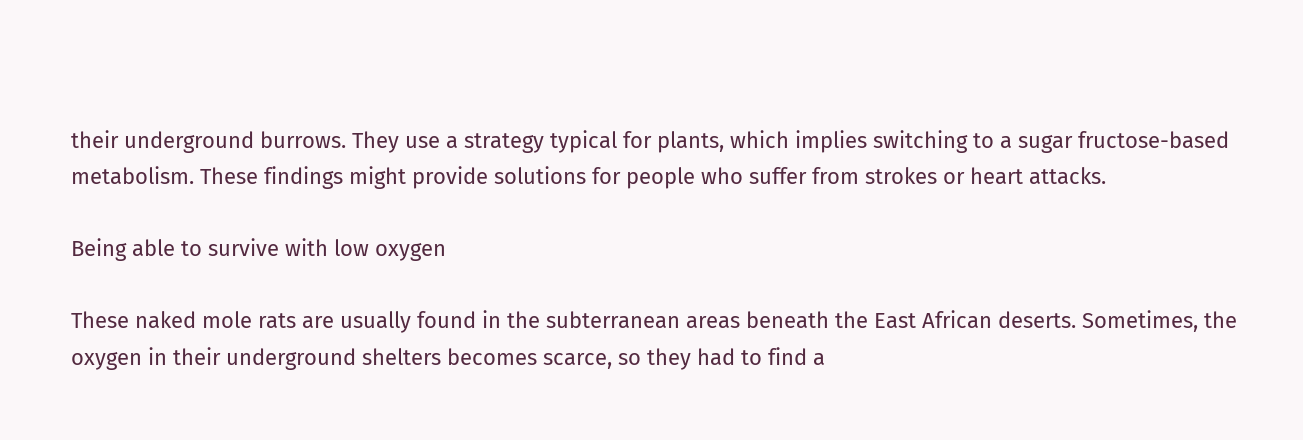their underground burrows. They use a strategy typical for plants, which implies switching to a sugar fructose-based metabolism. These findings might provide solutions for people who suffer from strokes or heart attacks.

Being able to survive with low oxygen

These naked mole rats are usually found in the subterranean areas beneath the East African deserts. Sometimes, the oxygen in their underground shelters becomes scarce, so they had to find a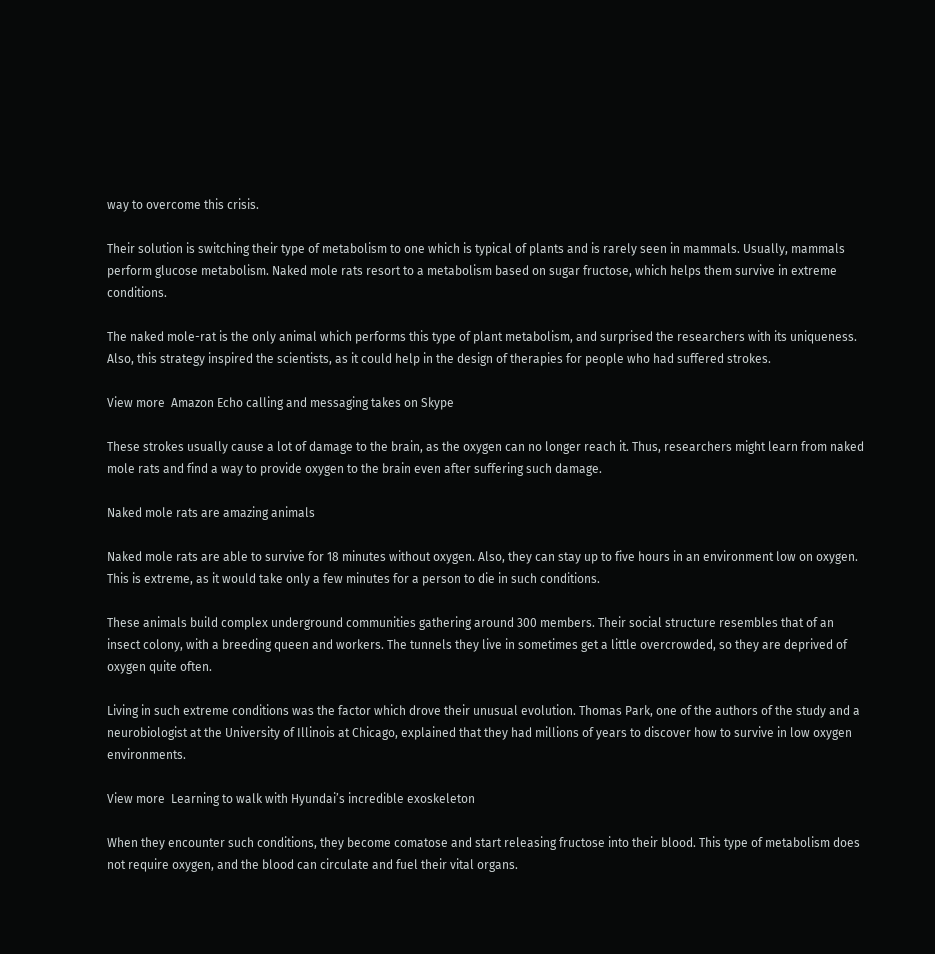way to overcome this crisis.

Their solution is switching their type of metabolism to one which is typical of plants and is rarely seen in mammals. Usually, mammals perform glucose metabolism. Naked mole rats resort to a metabolism based on sugar fructose, which helps them survive in extreme conditions.

The naked mole-rat is the only animal which performs this type of plant metabolism, and surprised the researchers with its uniqueness. Also, this strategy inspired the scientists, as it could help in the design of therapies for people who had suffered strokes.

View more  Amazon Echo calling and messaging takes on Skype

These strokes usually cause a lot of damage to the brain, as the oxygen can no longer reach it. Thus, researchers might learn from naked mole rats and find a way to provide oxygen to the brain even after suffering such damage.

Naked mole rats are amazing animals

Naked mole rats are able to survive for 18 minutes without oxygen. Also, they can stay up to five hours in an environment low on oxygen. This is extreme, as it would take only a few minutes for a person to die in such conditions.

These animals build complex underground communities gathering around 300 members. Their social structure resembles that of an insect colony, with a breeding queen and workers. The tunnels they live in sometimes get a little overcrowded, so they are deprived of oxygen quite often.

Living in such extreme conditions was the factor which drove their unusual evolution. Thomas Park, one of the authors of the study and a neurobiologist at the University of Illinois at Chicago, explained that they had millions of years to discover how to survive in low oxygen environments.

View more  Learning to walk with Hyundai’s incredible exoskeleton

When they encounter such conditions, they become comatose and start releasing fructose into their blood. This type of metabolism does not require oxygen, and the blood can circulate and fuel their vital organs.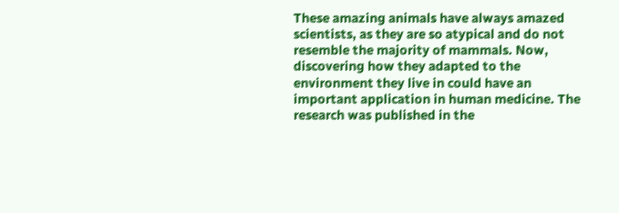These amazing animals have always amazed scientists, as they are so atypical and do not resemble the majority of mammals. Now, discovering how they adapted to the environment they live in could have an important application in human medicine. The research was published in the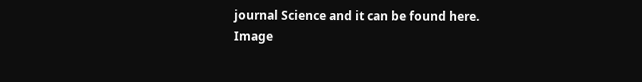journal Science and it can be found here.
Image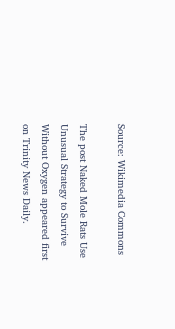Source: Wikimedia Commons

The post Naked Mole Rats Use Unusual Strategy to Survive Without Oxygen appeared first on Trinity News Daily.